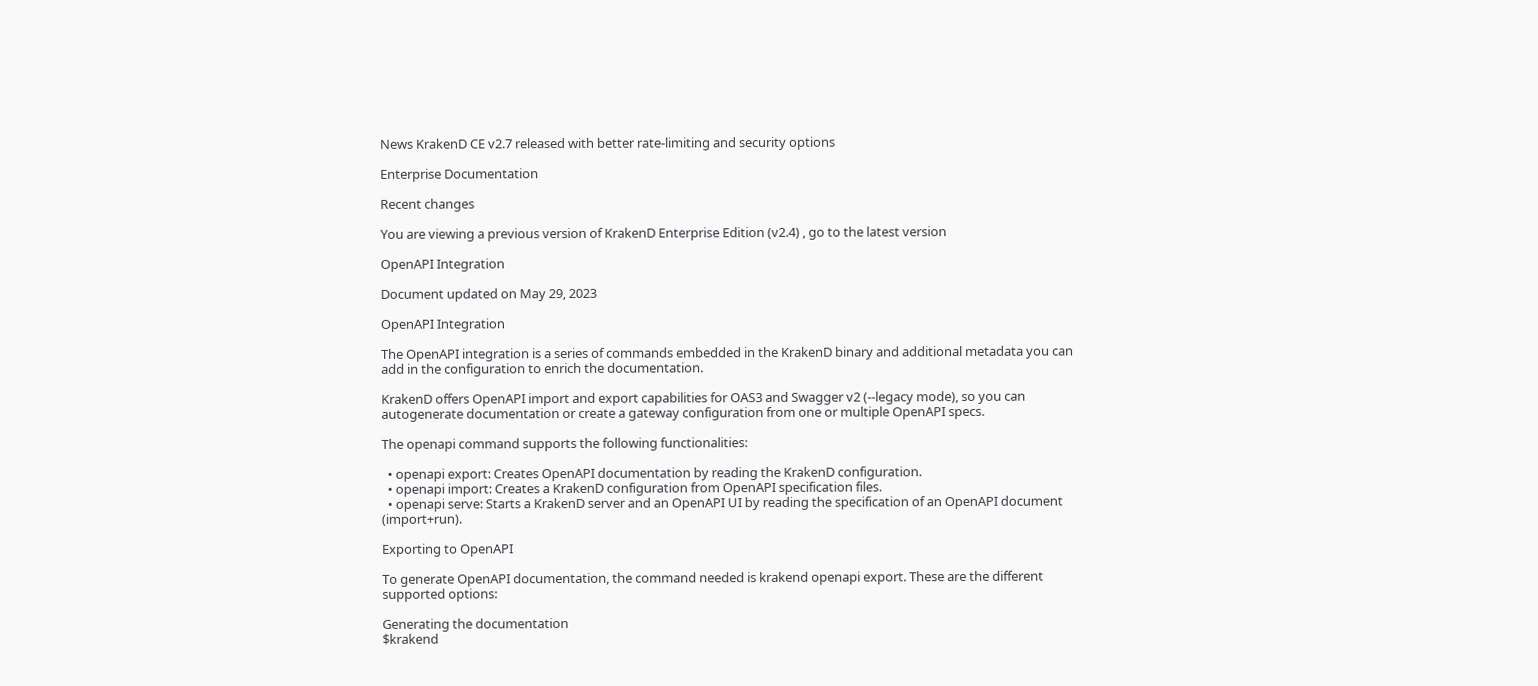News KrakenD CE v2.7 released with better rate-limiting and security options

Enterprise Documentation

Recent changes

You are viewing a previous version of KrakenD Enterprise Edition (v2.4) , go to the latest version

OpenAPI Integration

Document updated on May 29, 2023

OpenAPI Integration

The OpenAPI integration is a series of commands embedded in the KrakenD binary and additional metadata you can add in the configuration to enrich the documentation.

KrakenD offers OpenAPI import and export capabilities for OAS3 and Swagger v2 (--legacy mode), so you can autogenerate documentation or create a gateway configuration from one or multiple OpenAPI specs.

The openapi command supports the following functionalities:

  • openapi export: Creates OpenAPI documentation by reading the KrakenD configuration.
  • openapi import: Creates a KrakenD configuration from OpenAPI specification files.
  • openapi serve: Starts a KrakenD server and an OpenAPI UI by reading the specification of an OpenAPI document (import+run).

Exporting to OpenAPI

To generate OpenAPI documentation, the command needed is krakend openapi export. These are the different supported options:

Generating the documentation
$krakend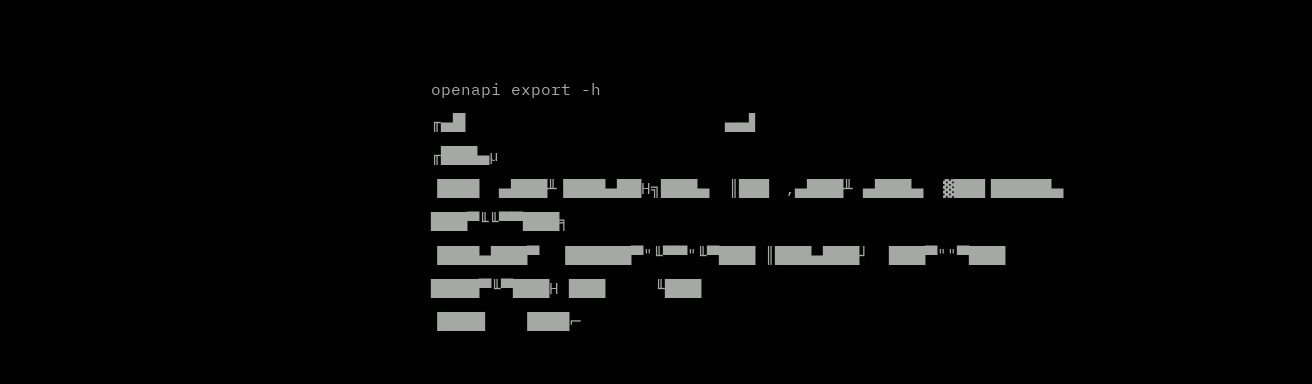openapi export -h
╓▄█                          ▄▄▌                               ╓███▄µ
▐███  ▄███╨▐███▄██H╗███▄  ║██▌ ,▄███╨ ▄███▄  ▓██▌█████▄  ███▀╙╙▀▀███╕
▐███▄███▀  ▐█████▀"╙▀▀"╙▀███ ║███▄███┘  ███▀""▀███ ████▀╙▀███H ███     ╙███
▐███▌   ▐███⌐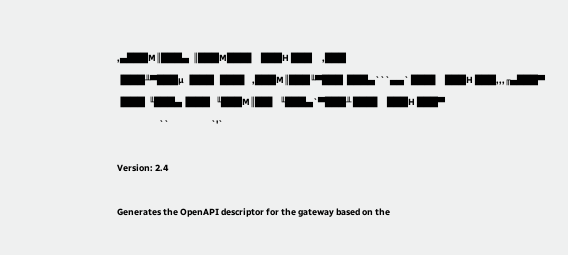,▄███M║███▄  ║███M███▌   ███H ███     ,███
▐███╨▀███µ ▐███   ███▌  ,███M║███╙▀███  ███▄```▄▄` ███▌   ███H ███,,,╓▄███▀
▐███  ╙███▄▐███   ╙███M║██▌  ╙███▄`▀███╨ ███▌   ███H ███▀
                     ``                     `'`

Version: 2.4

Generates the OpenAPI descriptor for the gateway based on the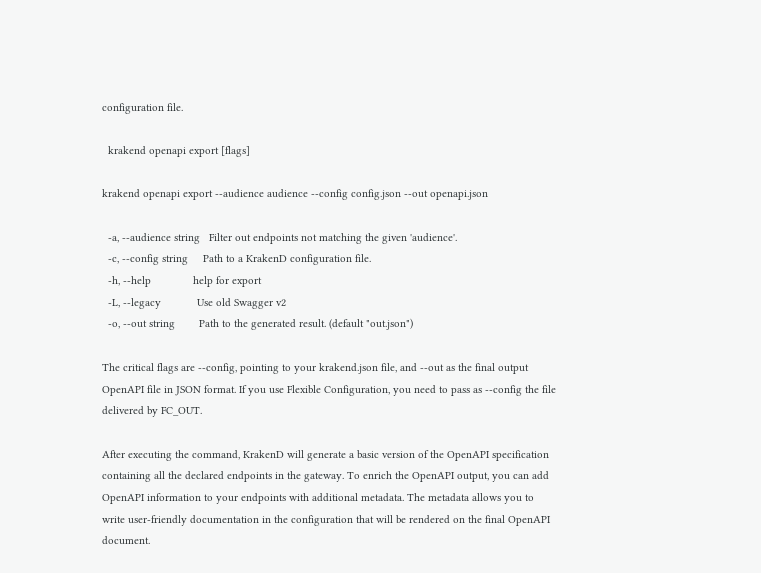configuration file.

  krakend openapi export [flags]

krakend openapi export --audience audience --config config.json --out openapi.json

  -a, --audience string   Filter out endpoints not matching the given 'audience'.
  -c, --config string     Path to a KrakenD configuration file.
  -h, --help              help for export
  -L, --legacy            Use old Swagger v2
  -o, --out string        Path to the generated result. (default "out.json")

The critical flags are --config, pointing to your krakend.json file, and --out as the final output OpenAPI file in JSON format. If you use Flexible Configuration, you need to pass as --config the file delivered by FC_OUT.

After executing the command, KrakenD will generate a basic version of the OpenAPI specification containing all the declared endpoints in the gateway. To enrich the OpenAPI output, you can add OpenAPI information to your endpoints with additional metadata. The metadata allows you to write user-friendly documentation in the configuration that will be rendered on the final OpenAPI document.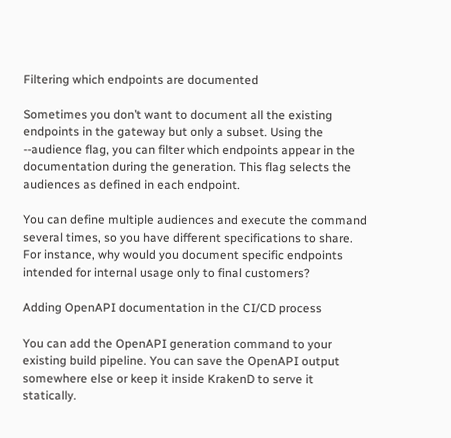Filtering which endpoints are documented

Sometimes you don’t want to document all the existing endpoints in the gateway but only a subset. Using the --audience flag, you can filter which endpoints appear in the documentation during the generation. This flag selects the audiences as defined in each endpoint.

You can define multiple audiences and execute the command several times, so you have different specifications to share. For instance, why would you document specific endpoints intended for internal usage only to final customers?

Adding OpenAPI documentation in the CI/CD process

You can add the OpenAPI generation command to your existing build pipeline. You can save the OpenAPI output somewhere else or keep it inside KrakenD to serve it statically.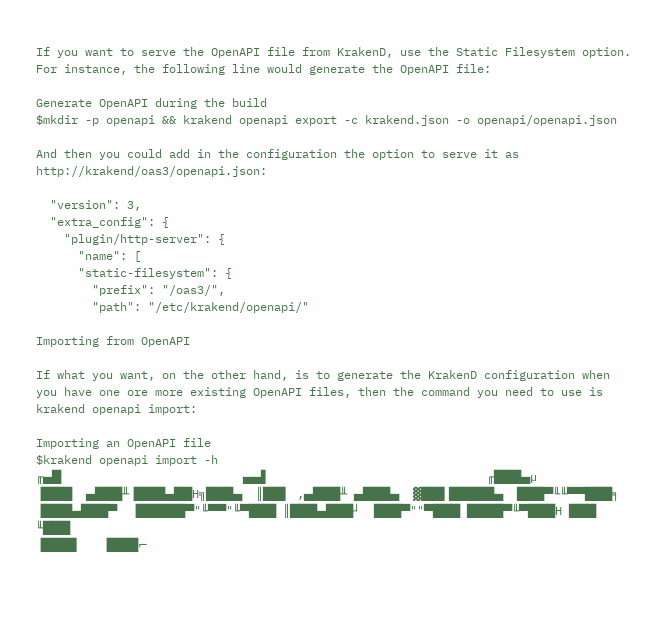If you want to serve the OpenAPI file from KrakenD, use the Static Filesystem option. For instance, the following line would generate the OpenAPI file:

Generate OpenAPI during the build
$mkdir -p openapi && krakend openapi export -c krakend.json -o openapi/openapi.json

And then you could add in the configuration the option to serve it as http://krakend/oas3/openapi.json:

  "version": 3,
  "extra_config": {
    "plugin/http-server": {
      "name": [
      "static-filesystem": {
        "prefix": "/oas3/",
        "path": "/etc/krakend/openapi/"

Importing from OpenAPI

If what you want, on the other hand, is to generate the KrakenD configuration when you have one ore more existing OpenAPI files, then the command you need to use is krakend openapi import:

Importing an OpenAPI file
$krakend openapi import -h
╓▄█                          ▄▄▌                               ╓███▄µ
▐███  ▄███╨▐███▄██H╗███▄  ║██▌ ,▄███╨ ▄███▄  ▓██▌█████▄  ███▀╙╙▀▀███╕
▐███▄███▀  ▐█████▀"╙▀▀"╙▀███ ║███▄███┘  ███▀""▀███ ████▀╙▀███H ███     ╙███
▐███▌   ▐███⌐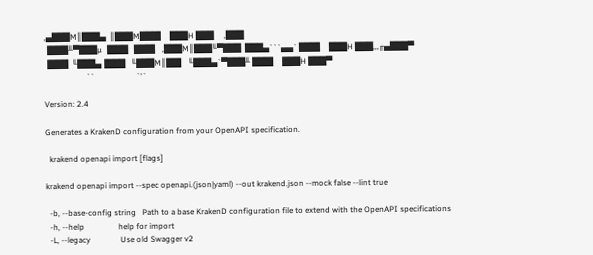,▄███M║███▄  ║███M███▌   ███H ███     ,███
▐███╨▀███µ ▐███   ███▌  ,███M║███╙▀███  ███▄```▄▄` ███▌   ███H ███,,,╓▄███▀
▐███  ╙███▄▐███   ╙███M║██▌  ╙███▄`▀███╨ ███▌   ███H ███▀
                     ``                     `'`

Version: 2.4

Generates a KrakenD configuration from your OpenAPI specification.

  krakend openapi import [flags]

krakend openapi import --spec openapi.(json|yaml) --out krakend.json --mock false --lint true

  -b, --base-config string   Path to a base KrakenD configuration file to extend with the OpenAPI specifications
  -h, --help                 help for import
  -L, --legacy               Use old Swagger v2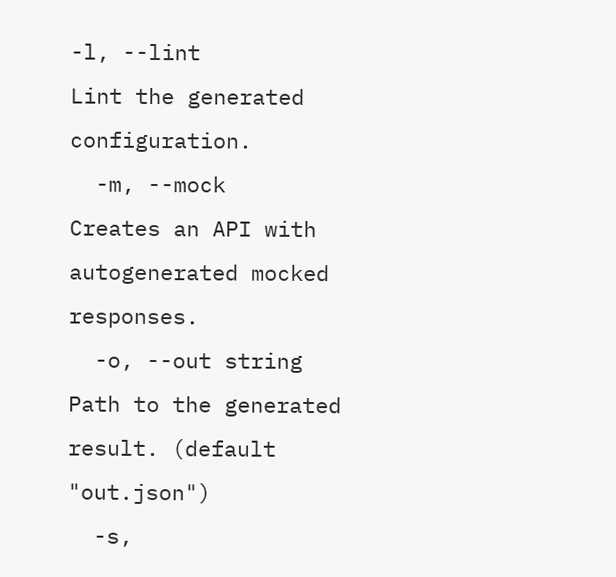-l, --lint                 Lint the generated configuration.
  -m, --mock                 Creates an API with autogenerated mocked responses.
  -o, --out string           Path to the generated result. (default "out.json")
  -s,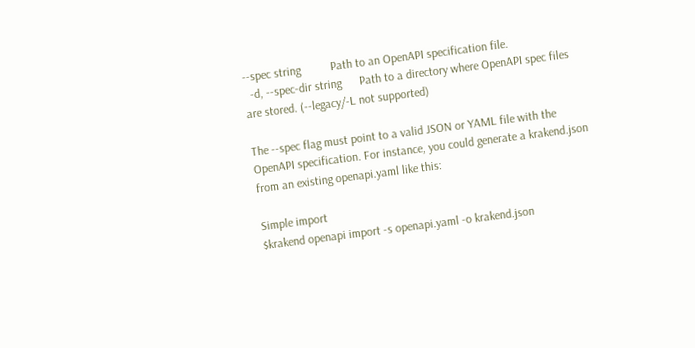--spec string          Path to an OpenAPI specification file.
  -d, --spec-dir string      Path to a directory where OpenAPI spec files are stored. (--legacy/-L not supported)

The --spec flag must point to a valid JSON or YAML file with the OpenAPI specification. For instance, you could generate a krakend.json from an existing openapi.yaml like this:

Simple import
$krakend openapi import -s openapi.yaml -o krakend.json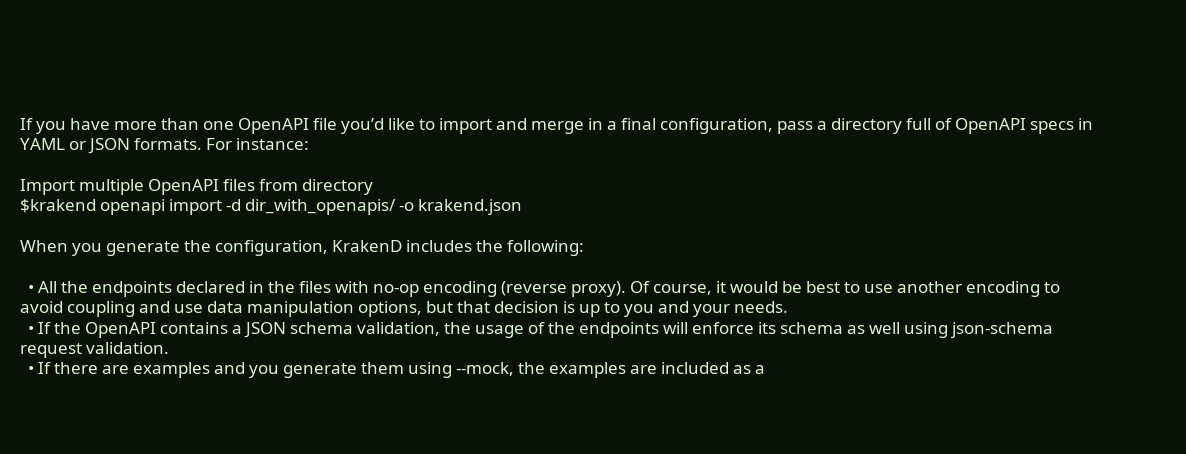If you have more than one OpenAPI file you’d like to import and merge in a final configuration, pass a directory full of OpenAPI specs in YAML or JSON formats. For instance:

Import multiple OpenAPI files from directory
$krakend openapi import -d dir_with_openapis/ -o krakend.json

When you generate the configuration, KrakenD includes the following:

  • All the endpoints declared in the files with no-op encoding (reverse proxy). Of course, it would be best to use another encoding to avoid coupling and use data manipulation options, but that decision is up to you and your needs.
  • If the OpenAPI contains a JSON schema validation, the usage of the endpoints will enforce its schema as well using json-schema request validation.
  • If there are examples and you generate them using --mock, the examples are included as a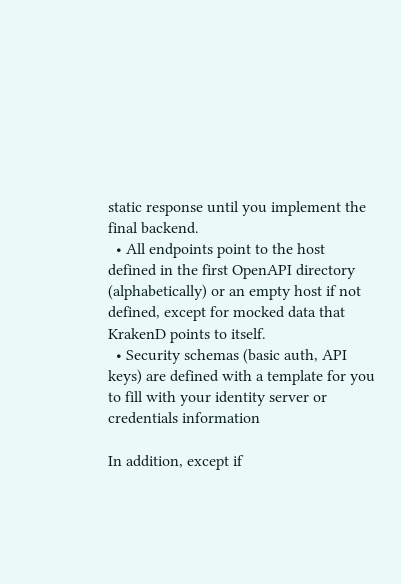static response until you implement the final backend.
  • All endpoints point to the host defined in the first OpenAPI directory (alphabetically) or an empty host if not defined, except for mocked data that KrakenD points to itself.
  • Security schemas (basic auth, API keys) are defined with a template for you to fill with your identity server or credentials information

In addition, except if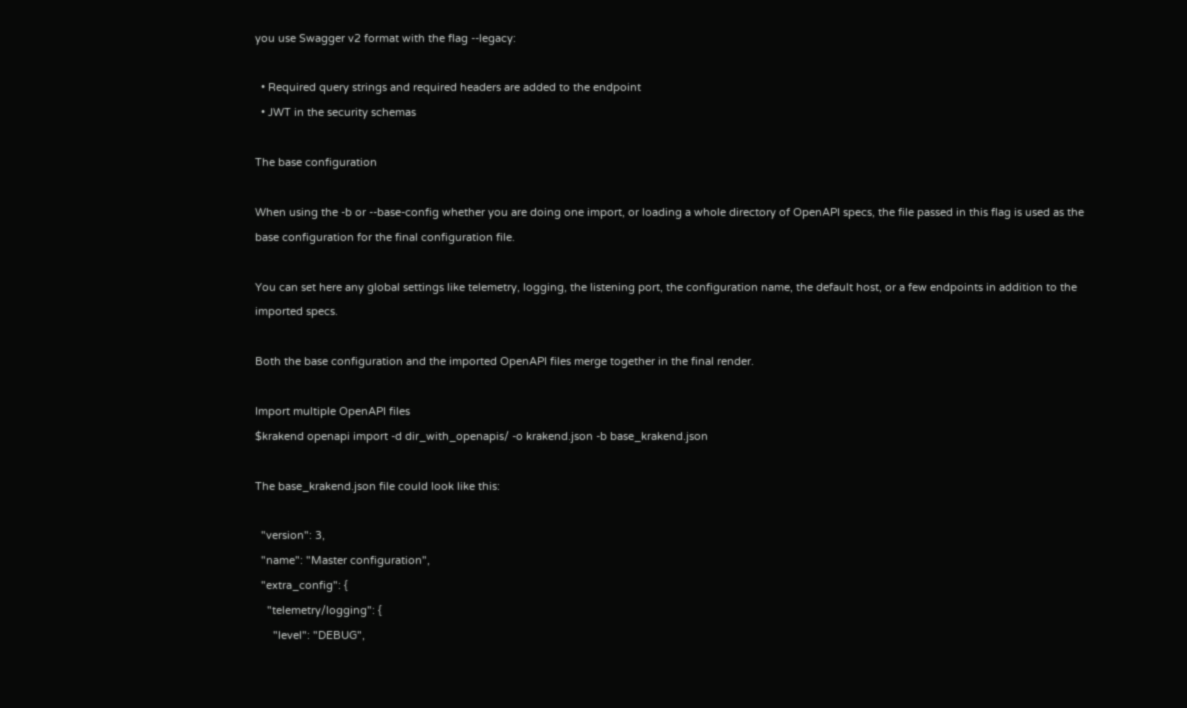you use Swagger v2 format with the flag --legacy:

  • Required query strings and required headers are added to the endpoint
  • JWT in the security schemas

The base configuration

When using the -b or --base-config whether you are doing one import, or loading a whole directory of OpenAPI specs, the file passed in this flag is used as the base configuration for the final configuration file.

You can set here any global settings like telemetry, logging, the listening port, the configuration name, the default host, or a few endpoints in addition to the imported specs.

Both the base configuration and the imported OpenAPI files merge together in the final render.

Import multiple OpenAPI files
$krakend openapi import -d dir_with_openapis/ -o krakend.json -b base_krakend.json

The base_krakend.json file could look like this:

  "version": 3,
  "name": "Master configuration",
  "extra_config": {
    "telemetry/logging": {
      "level": "DEBUG",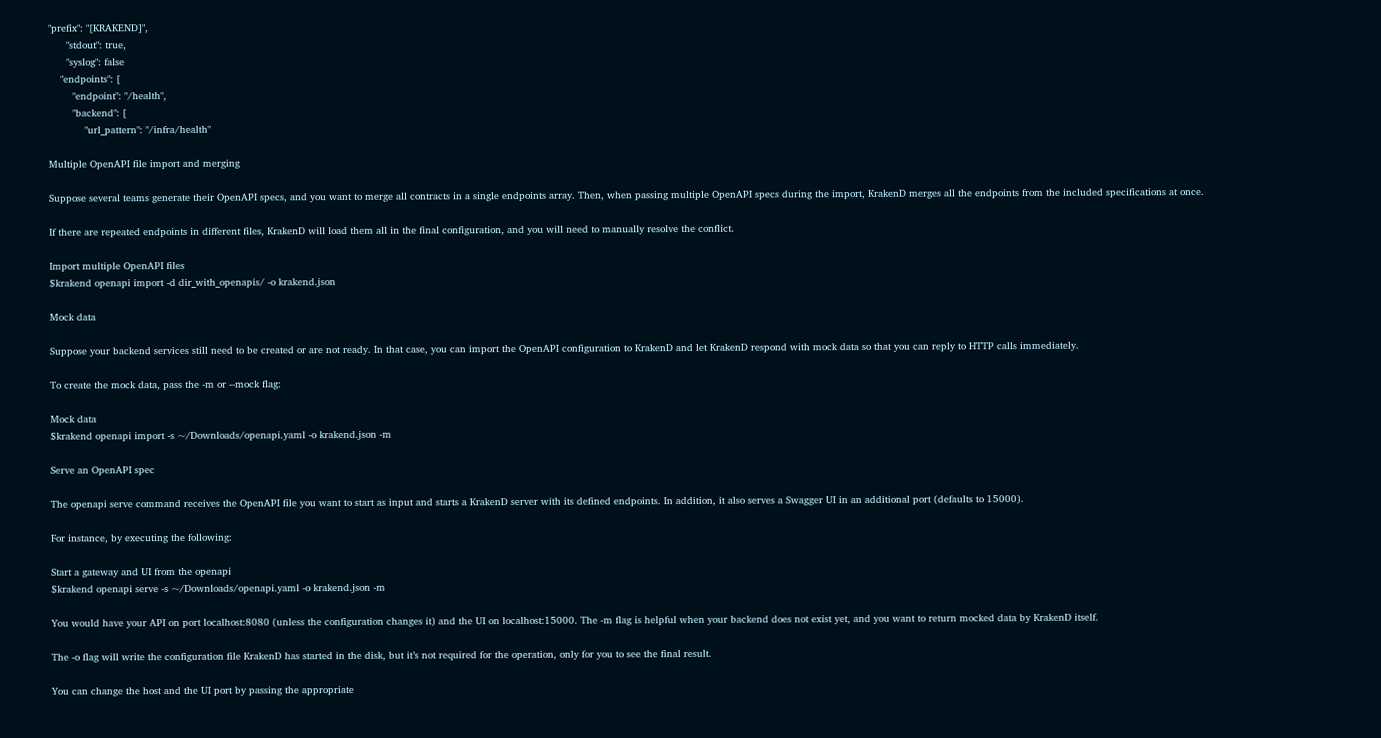"prefix": "[KRAKEND]",
      "stdout": true,
      "syslog": false
    "endpoints": [
        "endpoint": "/health",
        "backend": [
            "url_pattern": "/infra/health"

Multiple OpenAPI file import and merging

Suppose several teams generate their OpenAPI specs, and you want to merge all contracts in a single endpoints array. Then, when passing multiple OpenAPI specs during the import, KrakenD merges all the endpoints from the included specifications at once.

If there are repeated endpoints in different files, KrakenD will load them all in the final configuration, and you will need to manually resolve the conflict.

Import multiple OpenAPI files
$krakend openapi import -d dir_with_openapis/ -o krakend.json

Mock data

Suppose your backend services still need to be created or are not ready. In that case, you can import the OpenAPI configuration to KrakenD and let KrakenD respond with mock data so that you can reply to HTTP calls immediately.

To create the mock data, pass the -m or --mock flag:

Mock data
$krakend openapi import -s ~/Downloads/openapi.yaml -o krakend.json -m

Serve an OpenAPI spec

The openapi serve command receives the OpenAPI file you want to start as input and starts a KrakenD server with its defined endpoints. In addition, it also serves a Swagger UI in an additional port (defaults to 15000).

For instance, by executing the following:

Start a gateway and UI from the openapi
$krakend openapi serve -s ~/Downloads/openapi.yaml -o krakend.json -m

You would have your API on port localhost:8080 (unless the configuration changes it) and the UI on localhost:15000. The -m flag is helpful when your backend does not exist yet, and you want to return mocked data by KrakenD itself.

The -o flag will write the configuration file KrakenD has started in the disk, but it’s not required for the operation, only for you to see the final result.

You can change the host and the UI port by passing the appropriate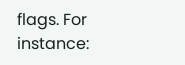flags. For instance: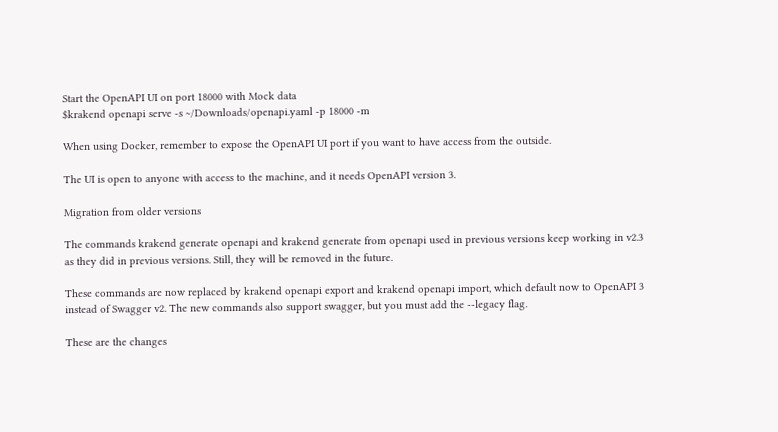Start the OpenAPI UI on port 18000 with Mock data
$krakend openapi serve -s ~/Downloads/openapi.yaml -p 18000 -m

When using Docker, remember to expose the OpenAPI UI port if you want to have access from the outside.

The UI is open to anyone with access to the machine, and it needs OpenAPI version 3.

Migration from older versions

The commands krakend generate openapi and krakend generate from openapi used in previous versions keep working in v2.3 as they did in previous versions. Still, they will be removed in the future.

These commands are now replaced by krakend openapi export and krakend openapi import, which default now to OpenAPI 3 instead of Swagger v2. The new commands also support swagger, but you must add the --legacy flag.

These are the changes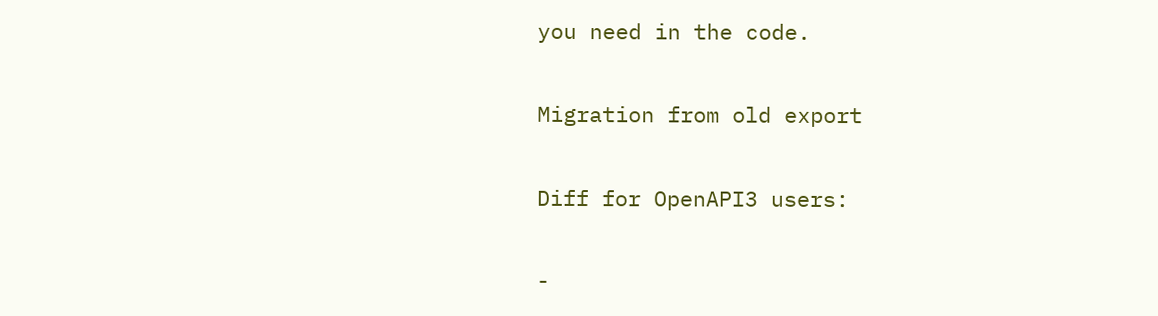you need in the code.

Migration from old export

Diff for OpenAPI3 users:

-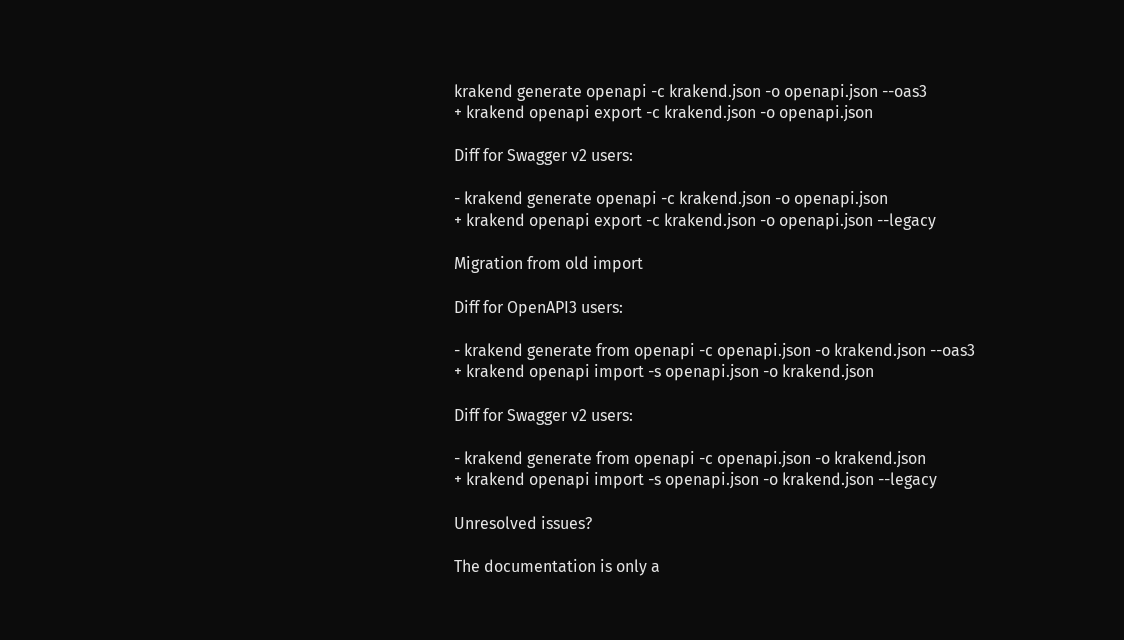krakend generate openapi -c krakend.json -o openapi.json --oas3
+ krakend openapi export -c krakend.json -o openapi.json

Diff for Swagger v2 users:

- krakend generate openapi -c krakend.json -o openapi.json
+ krakend openapi export -c krakend.json -o openapi.json --legacy

Migration from old import

Diff for OpenAPI3 users:

- krakend generate from openapi -c openapi.json -o krakend.json --oas3
+ krakend openapi import -s openapi.json -o krakend.json

Diff for Swagger v2 users:

- krakend generate from openapi -c openapi.json -o krakend.json
+ krakend openapi import -s openapi.json -o krakend.json --legacy

Unresolved issues?

The documentation is only a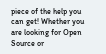piece of the help you can get! Whether you are looking for Open Source or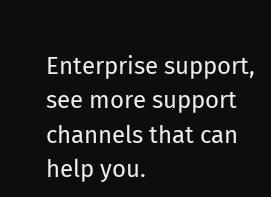Enterprise support, see more support channels that can help you.